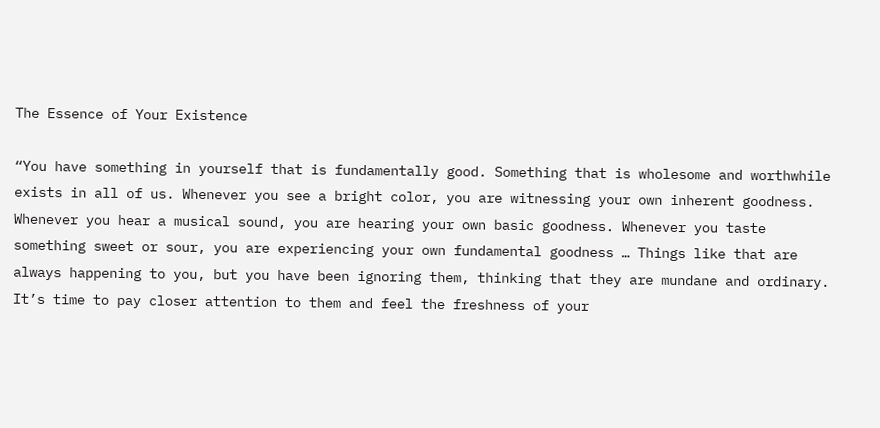The Essence of Your Existence

“You have something in yourself that is fundamentally good. Something that is wholesome and worthwhile exists in all of us. Whenever you see a bright color, you are witnessing your own inherent goodness. Whenever you hear a musical sound, you are hearing your own basic goodness. Whenever you taste something sweet or sour, you are experiencing your own fundamental goodness … Things like that are always happening to you, but you have been ignoring them, thinking that they are mundane and ordinary. It’s time to pay closer attention to them and feel the freshness of your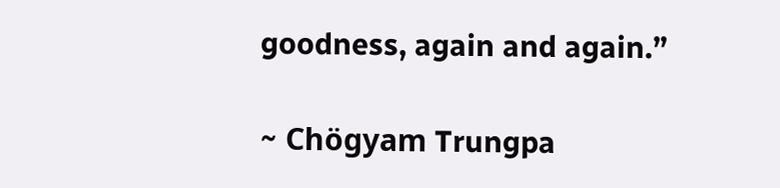goodness, again and again.”

~ Chögyam Trungpa